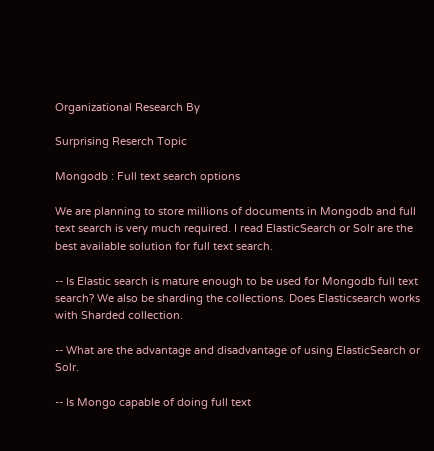Organizational Research By

Surprising Reserch Topic

Mongodb : Full text search options

We are planning to store millions of documents in Mongodb and full text search is very much required. I read ElasticSearch or Solr are the best available solution for full text search.

-- Is Elastic search is mature enough to be used for Mongodb full text search? We also be sharding the collections. Does Elasticsearch works with Sharded collection.

-- What are the advantage and disadvantage of using ElasticSearch or Solr.

-- Is Mongo capable of doing full text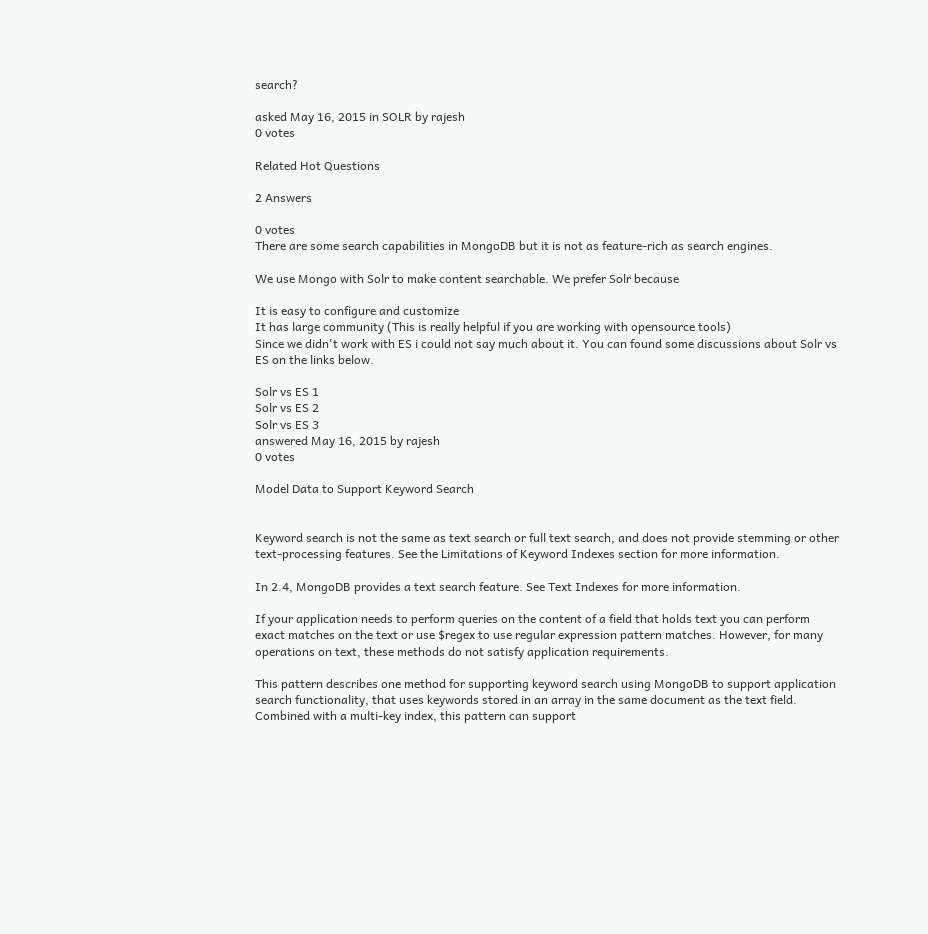search?

asked May 16, 2015 in SOLR by rajesh
0 votes

Related Hot Questions

2 Answers

0 votes
There are some search capabilities in MongoDB but it is not as feature-rich as search engines.

We use Mongo with Solr to make content searchable. We prefer Solr because

It is easy to configure and customize
It has large community (This is really helpful if you are working with opensource tools)
Since we didn't work with ES i could not say much about it. You can found some discussions about Solr vs ES on the links below.

Solr vs ES 1
Solr vs ES 2
Solr vs ES 3
answered May 16, 2015 by rajesh
0 votes

Model Data to Support Keyword Search


Keyword search is not the same as text search or full text search, and does not provide stemming or other text-processing features. See the Limitations of Keyword Indexes section for more information.

In 2.4, MongoDB provides a text search feature. See Text Indexes for more information.

If your application needs to perform queries on the content of a field that holds text you can perform exact matches on the text or use $regex to use regular expression pattern matches. However, for many operations on text, these methods do not satisfy application requirements.

This pattern describes one method for supporting keyword search using MongoDB to support application search functionality, that uses keywords stored in an array in the same document as the text field. Combined with a multi-key index, this pattern can support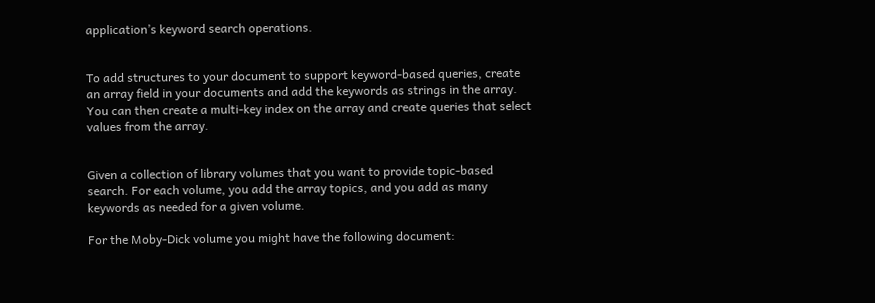application’s keyword search operations.


To add structures to your document to support keyword-based queries, create an array field in your documents and add the keywords as strings in the array. You can then create a multi-key index on the array and create queries that select values from the array.


Given a collection of library volumes that you want to provide topic-based search. For each volume, you add the array topics, and you add as many keywords as needed for a given volume.

For the Moby-Dick volume you might have the following document: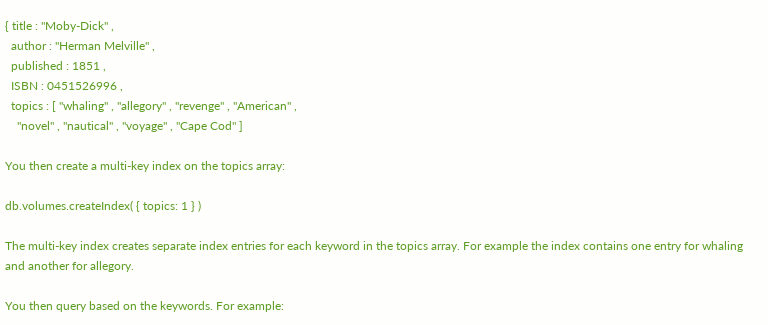{ title : "Moby-Dick" ,
  author : "Herman Melville" ,
  published : 1851 ,
  ISBN : 0451526996 ,
  topics : [ "whaling" , "allegory" , "revenge" , "American" ,
    "novel" , "nautical" , "voyage" , "Cape Cod" ]

You then create a multi-key index on the topics array:

db.volumes.createIndex( { topics: 1 } )

The multi-key index creates separate index entries for each keyword in the topics array. For example the index contains one entry for whaling and another for allegory.

You then query based on the keywords. For example: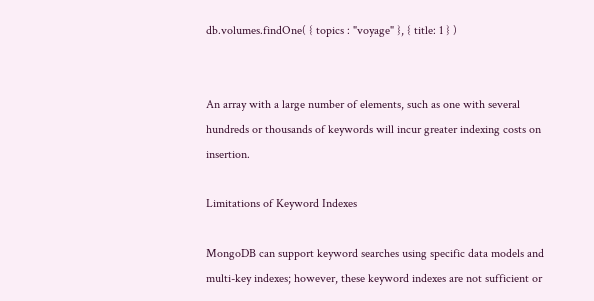db.volumes.findOne( { topics : "voyage" }, { title: 1 } )


An array with a large number of elements, such as one with several hundreds or thousands of keywords will incur greater indexing costs on insertion.

Limitations of Keyword Indexes

MongoDB can support keyword searches using specific data models and multi-key indexes; however, these keyword indexes are not sufficient or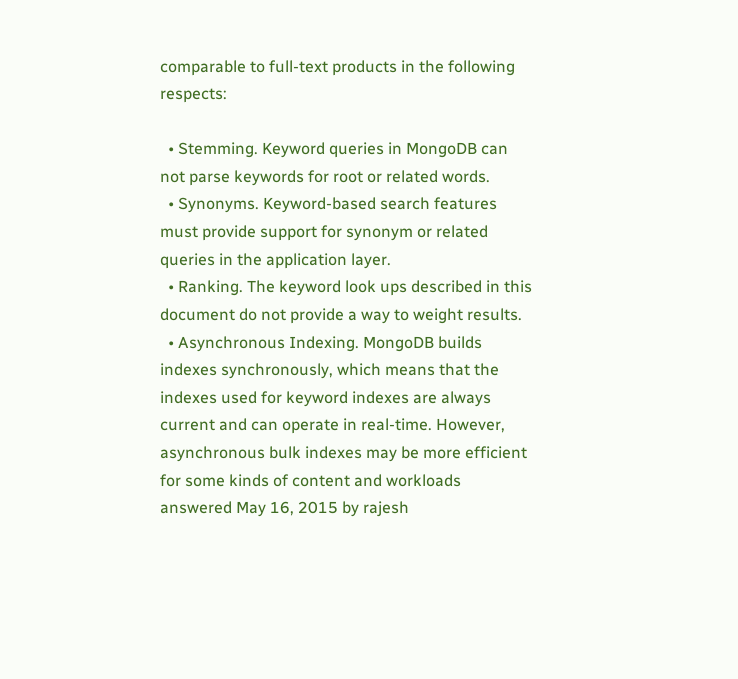comparable to full-text products in the following respects:

  • Stemming. Keyword queries in MongoDB can not parse keywords for root or related words.
  • Synonyms. Keyword-based search features must provide support for synonym or related queries in the application layer.
  • Ranking. The keyword look ups described in this document do not provide a way to weight results.
  • Asynchronous Indexing. MongoDB builds indexes synchronously, which means that the indexes used for keyword indexes are always current and can operate in real-time. However, asynchronous bulk indexes may be more efficient for some kinds of content and workloads
answered May 16, 2015 by rajesh